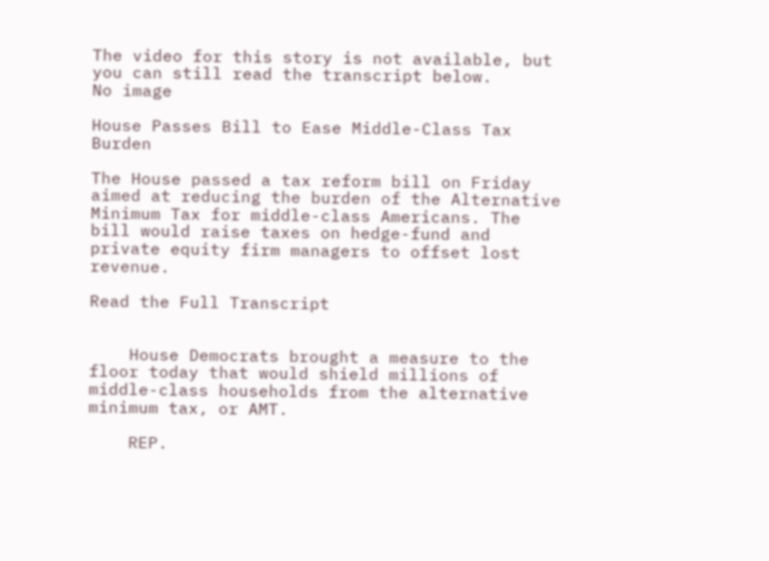The video for this story is not available, but you can still read the transcript below.
No image

House Passes Bill to Ease Middle-Class Tax Burden

The House passed a tax reform bill on Friday aimed at reducing the burden of the Alternative Minimum Tax for middle-class Americans. The bill would raise taxes on hedge-fund and private equity firm managers to offset lost revenue.

Read the Full Transcript


    House Democrats brought a measure to the floor today that would shield millions of middle-class households from the alternative minimum tax, or AMT.

    REP.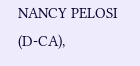NANCY PELOSI (D-CA),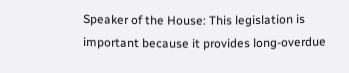Speaker of the House: This legislation is important because it provides long-overdue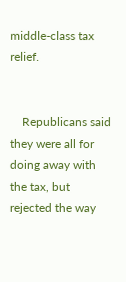middle-class tax relief.


    Republicans said they were all for doing away with the tax, but rejected the way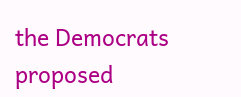the Democrats proposed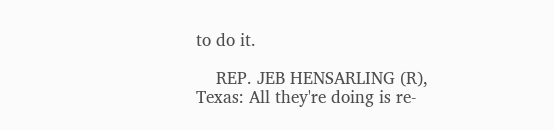to do it.

    REP. JEB HENSARLING (R), Texas: All they're doing is re-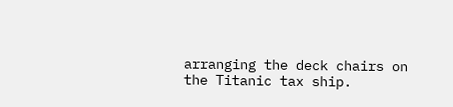arranging the deck chairs on the Titanic tax ship.